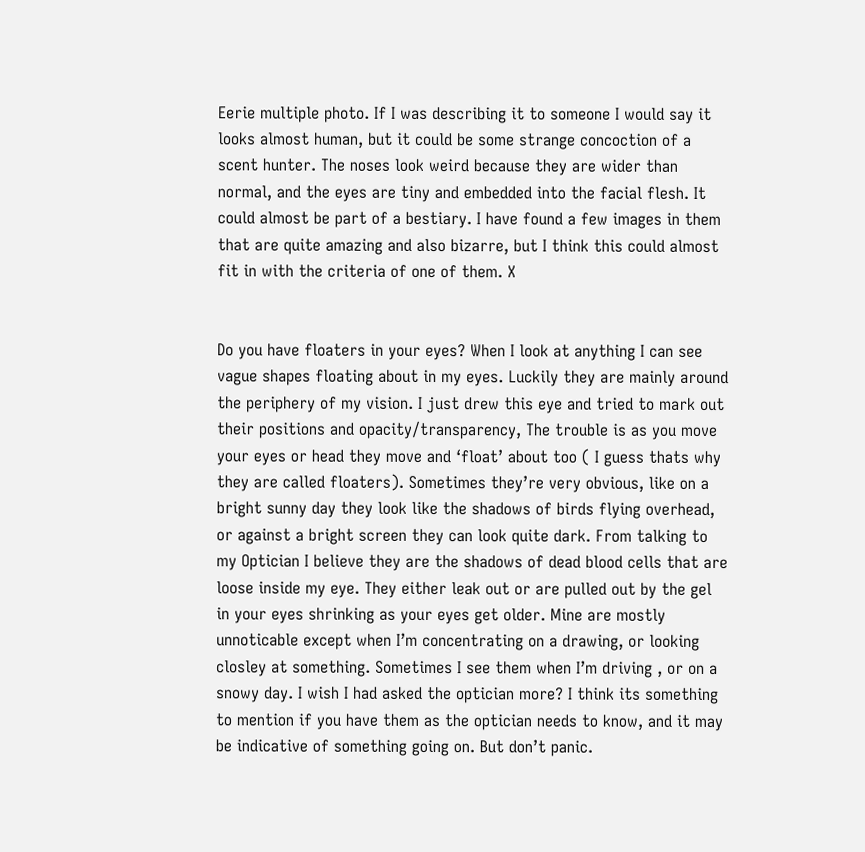Eerie multiple photo. If I was describing it to someone I would say it looks almost human, but it could be some strange concoction of a scent hunter. The noses look weird because they are wider than normal, and the eyes are tiny and embedded into the facial flesh. It could almost be part of a bestiary. I have found a few images in them that are quite amazing and also bizarre, but I think this could almost fit in with the criteria of one of them. X


Do you have floaters in your eyes? When I look at anything I can see vague shapes floating about in my eyes. Luckily they are mainly around the periphery of my vision. I just drew this eye and tried to mark out their positions and opacity/transparency, The trouble is as you move your eyes or head they move and ‘float’ about too ( I guess thats why they are called floaters). Sometimes they’re very obvious, like on a bright sunny day they look like the shadows of birds flying overhead, or against a bright screen they can look quite dark. From talking to my Optician I believe they are the shadows of dead blood cells that are loose inside my eye. They either leak out or are pulled out by the gel in your eyes shrinking as your eyes get older. Mine are mostly unnoticable except when I’m concentrating on a drawing, or looking closley at something. Sometimes I see them when I’m driving , or on a snowy day. I wish I had asked the optician more? I think its something to mention if you have them as the optician needs to know, and it may be indicative of something going on. But don’t panic.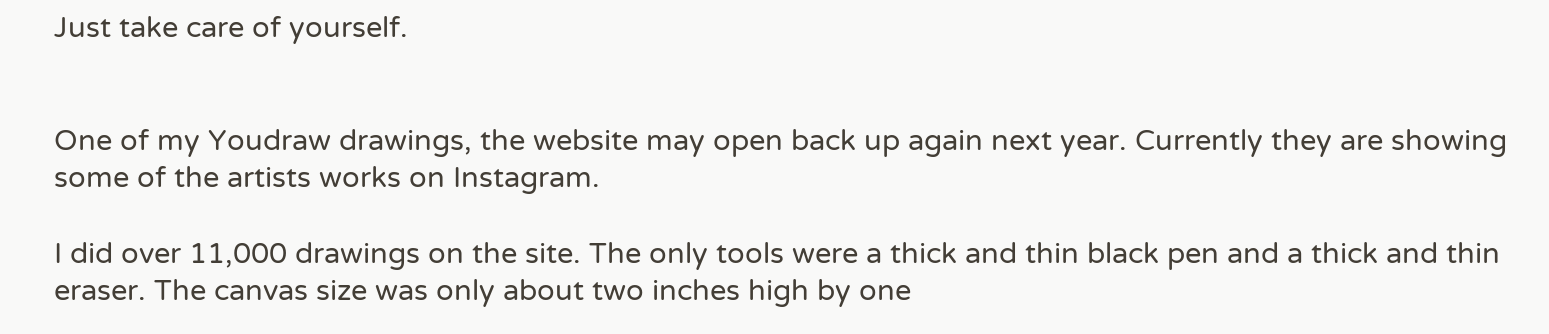Just take care of yourself.


One of my Youdraw drawings, the website may open back up again next year. Currently they are showing some of the artists works on Instagram.

I did over 11,000 drawings on the site. The only tools were a thick and thin black pen and a thick and thin eraser. The canvas size was only about two inches high by one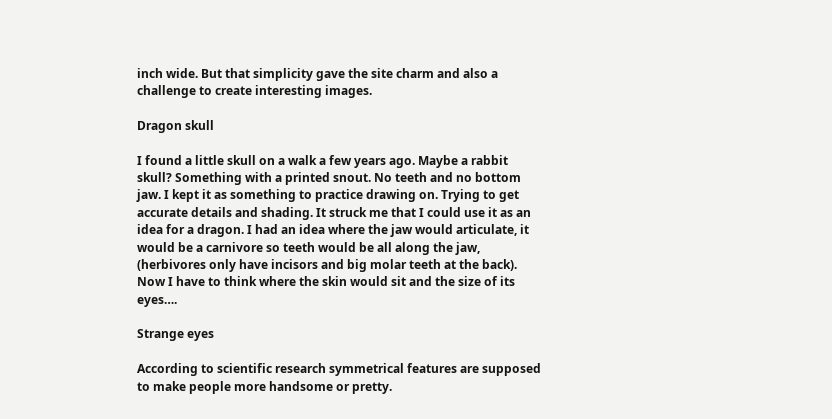inch wide. But that simplicity gave the site charm and also a challenge to create interesting images.

Dragon skull

I found a little skull on a walk a few years ago. Maybe a rabbit skull? Something with a printed snout. No teeth and no bottom jaw. I kept it as something to practice drawing on. Trying to get accurate details and shading. It struck me that I could use it as an idea for a dragon. I had an idea where the jaw would articulate, it would be a carnivore so teeth would be all along the jaw, (herbivores only have incisors and big molar teeth at the back). Now I have to think where the skin would sit and the size of its eyes….

Strange eyes

According to scientific research symmetrical features are supposed to make people more handsome or pretty.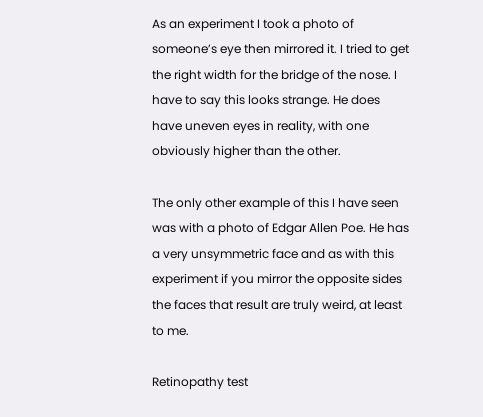As an experiment I took a photo of someone’s eye then mirrored it. I tried to get the right width for the bridge of the nose. I have to say this looks strange. He does have uneven eyes in reality, with one obviously higher than the other.

The only other example of this I have seen was with a photo of Edgar Allen Poe. He has a very unsymmetric face and as with this experiment if you mirror the opposite sides the faces that result are truly weird, at least to me.

Retinopathy test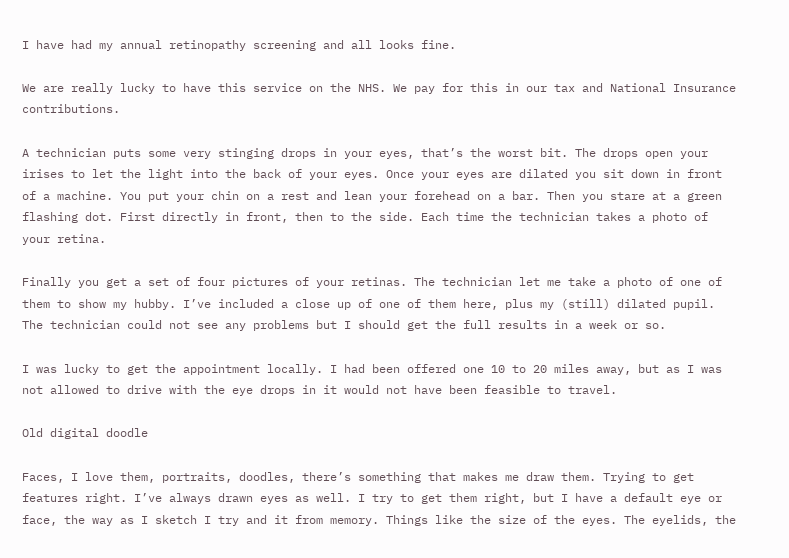I have had my annual retinopathy screening and all looks fine.

We are really lucky to have this service on the NHS. We pay for this in our tax and National Insurance contributions.

A technician puts some very stinging drops in your eyes, that’s the worst bit. The drops open your irises to let the light into the back of your eyes. Once your eyes are dilated you sit down in front of a machine. You put your chin on a rest and lean your forehead on a bar. Then you stare at a green flashing dot. First directly in front, then to the side. Each time the technician takes a photo of your retina.

Finally you get a set of four pictures of your retinas. The technician let me take a photo of one of them to show my hubby. I’ve included a close up of one of them here, plus my (still) dilated pupil. The technician could not see any problems but I should get the full results in a week or so.

I was lucky to get the appointment locally. I had been offered one 10 to 20 miles away, but as I was not allowed to drive with the eye drops in it would not have been feasible to travel.

Old digital doodle

Faces, I love them, portraits, doodles, there’s something that makes me draw them. Trying to get features right. I’ve always drawn eyes as well. I try to get them right, but I have a default eye or face, the way as I sketch I try and it from memory. Things like the size of the eyes. The eyelids, the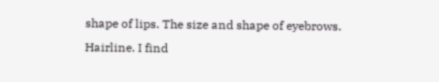shape of lips. The size and shape of eyebrows. Hairline. I find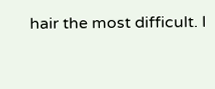hair the most difficult. I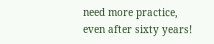need more practice, even after sixty years!